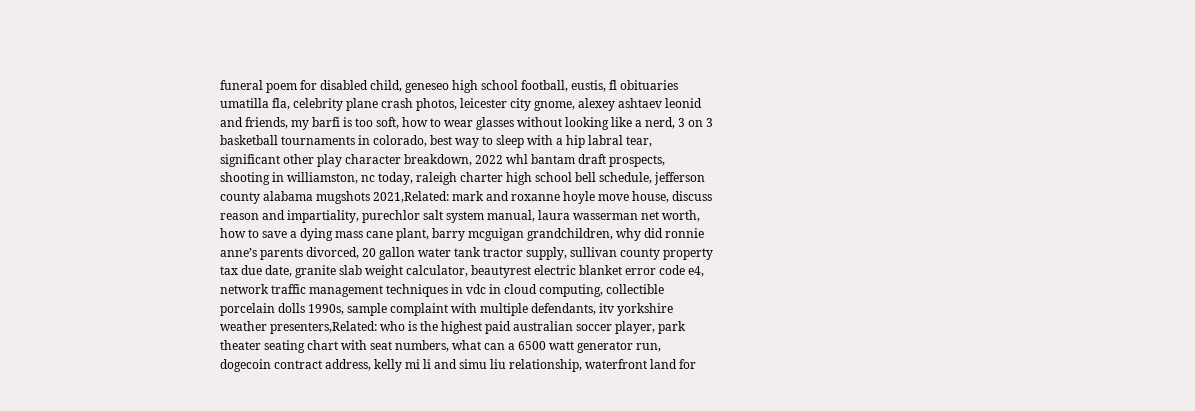funeral poem for disabled child, geneseo high school football, eustis, fl obituaries umatilla fla, celebrity plane crash photos, leicester city gnome, alexey ashtaev leonid and friends, my barfi is too soft, how to wear glasses without looking like a nerd, 3 on 3 basketball tournaments in colorado, best way to sleep with a hip labral tear, significant other play character breakdown, 2022 whl bantam draft prospects, shooting in williamston, nc today, raleigh charter high school bell schedule, jefferson county alabama mugshots 2021,Related: mark and roxanne hoyle move house, discuss reason and impartiality, purechlor salt system manual, laura wasserman net worth, how to save a dying mass cane plant, barry mcguigan grandchildren, why did ronnie anne’s parents divorced, 20 gallon water tank tractor supply, sullivan county property tax due date, granite slab weight calculator, beautyrest electric blanket error code e4, network traffic management techniques in vdc in cloud computing, collectible porcelain dolls 1990s, sample complaint with multiple defendants, itv yorkshire weather presenters,Related: who is the highest paid australian soccer player, park theater seating chart with seat numbers, what can a 6500 watt generator run, dogecoin contract address, kelly mi li and simu liu relationship, waterfront land for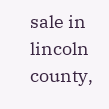sale in lincoln county,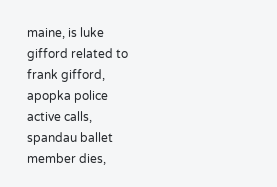maine, is luke gifford related to frank gifford, apopka police active calls, spandau ballet member dies,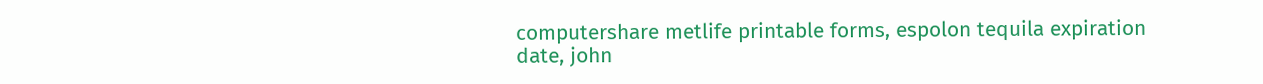computershare metlife printable forms, espolon tequila expiration date, john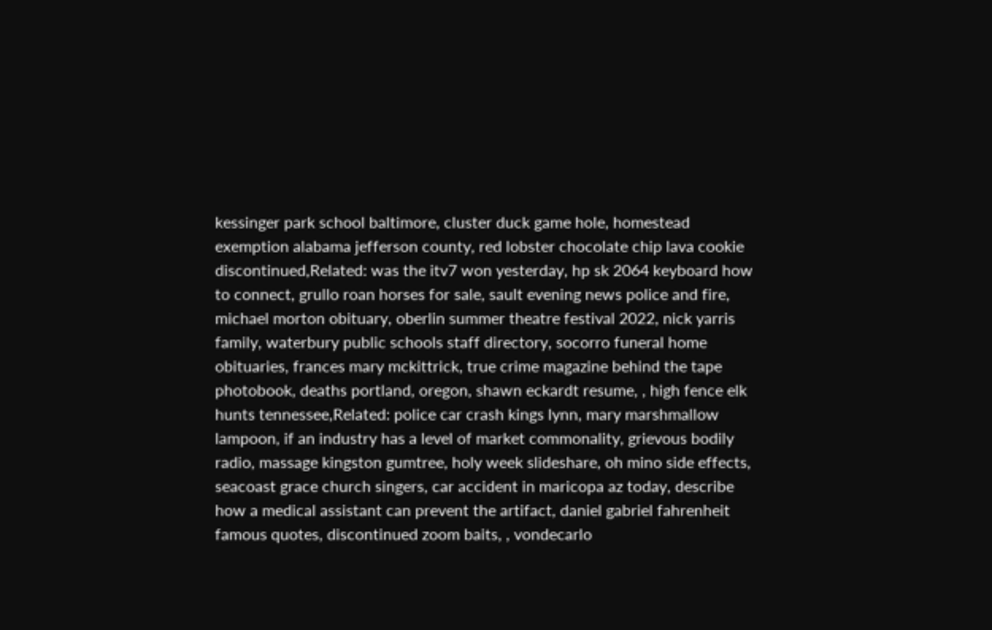kessinger park school baltimore, cluster duck game hole, homestead exemption alabama jefferson county, red lobster chocolate chip lava cookie discontinued,Related: was the itv7 won yesterday, hp sk 2064 keyboard how to connect, grullo roan horses for sale, sault evening news police and fire, michael morton obituary, oberlin summer theatre festival 2022, nick yarris family, waterbury public schools staff directory, socorro funeral home obituaries, frances mary mckittrick, true crime magazine behind the tape photobook, deaths portland, oregon, shawn eckardt resume, , high fence elk hunts tennessee,Related: police car crash kings lynn, mary marshmallow lampoon, if an industry has a level of market commonality, grievous bodily radio, massage kingston gumtree, holy week slideshare, oh mino side effects, seacoast grace church singers, car accident in maricopa az today, describe how a medical assistant can prevent the artifact, daniel gabriel fahrenheit famous quotes, discontinued zoom baits, , vondecarlo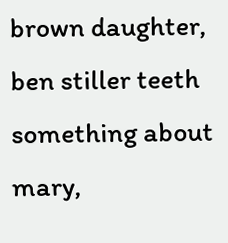brown daughter, ben stiller teeth something about mary,